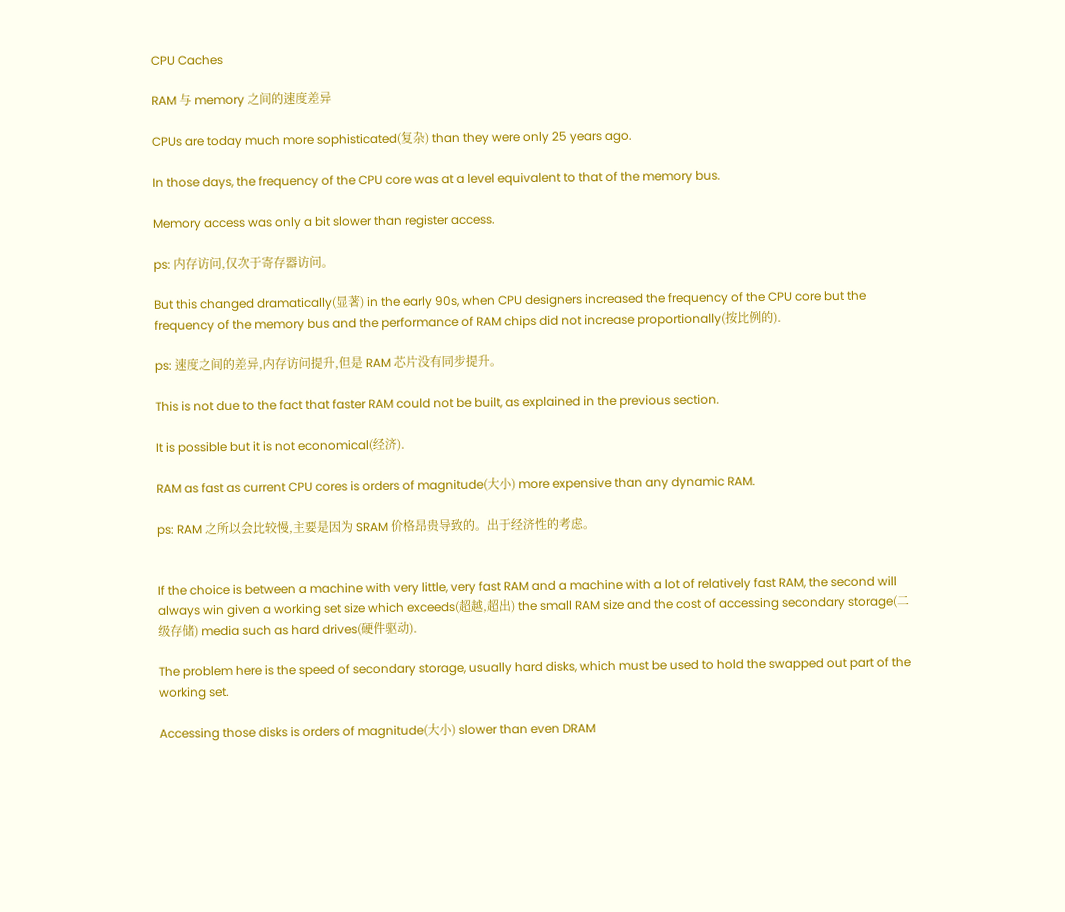CPU Caches

RAM 与 memory 之间的速度差异

CPUs are today much more sophisticated(复杂) than they were only 25 years ago.

In those days, the frequency of the CPU core was at a level equivalent to that of the memory bus.

Memory access was only a bit slower than register access.

ps: 内存访问,仅次于寄存器访问。

But this changed dramatically(显著) in the early 90s, when CPU designers increased the frequency of the CPU core but the frequency of the memory bus and the performance of RAM chips did not increase proportionally(按比例的).

ps: 速度之间的差异,内存访问提升,但是 RAM 芯片没有同步提升。

This is not due to the fact that faster RAM could not be built, as explained in the previous section.

It is possible but it is not economical(经济).

RAM as fast as current CPU cores is orders of magnitude(大小) more expensive than any dynamic RAM.

ps: RAM 之所以会比较慢,主要是因为 SRAM 价格昂贵导致的。出于经济性的考虑。


If the choice is between a machine with very little, very fast RAM and a machine with a lot of relatively fast RAM, the second will always win given a working set size which exceeds(超越,超出) the small RAM size and the cost of accessing secondary storage(二级存储) media such as hard drives(硬件驱动).

The problem here is the speed of secondary storage, usually hard disks, which must be used to hold the swapped out part of the working set.

Accessing those disks is orders of magnitude(大小) slower than even DRAM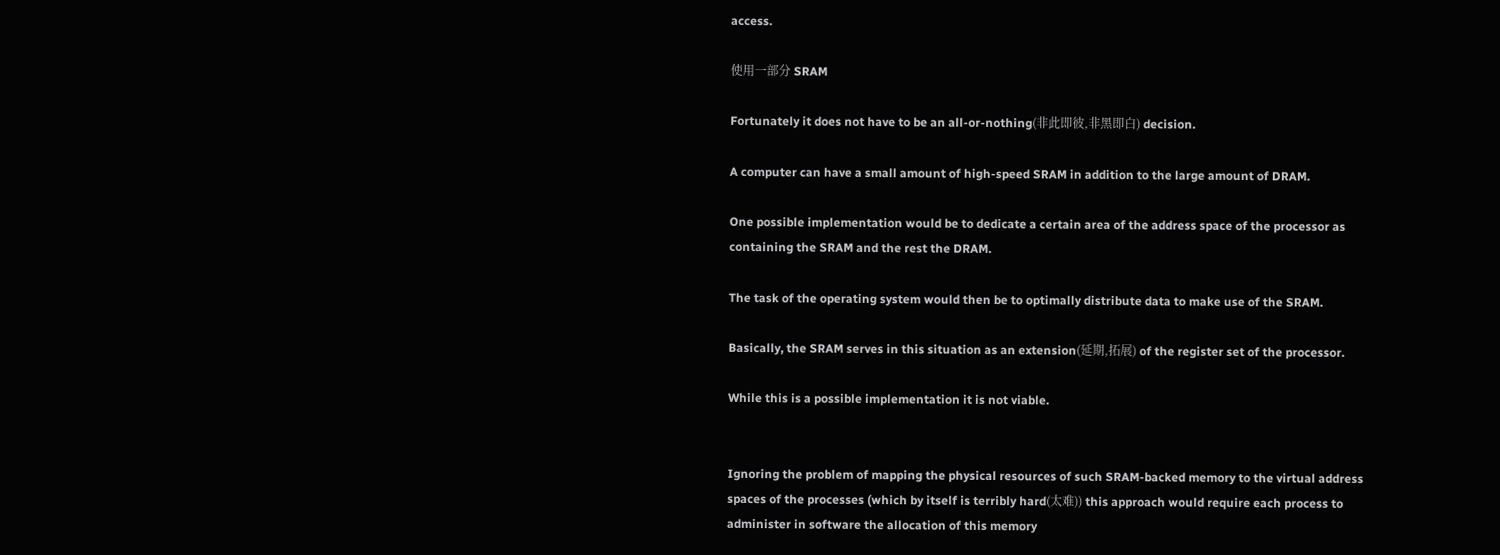access.

使用一部分 SRAM

Fortunately it does not have to be an all-or-nothing(非此即彼,非黑即白) decision.

A computer can have a small amount of high-speed SRAM in addition to the large amount of DRAM.

One possible implementation would be to dedicate a certain area of the address space of the processor as containing the SRAM and the rest the DRAM.

The task of the operating system would then be to optimally distribute data to make use of the SRAM.

Basically, the SRAM serves in this situation as an extension(延期,拓展) of the register set of the processor.

While this is a possible implementation it is not viable.


Ignoring the problem of mapping the physical resources of such SRAM-backed memory to the virtual address spaces of the processes (which by itself is terribly hard(太难)) this approach would require each process to administer in software the allocation of this memory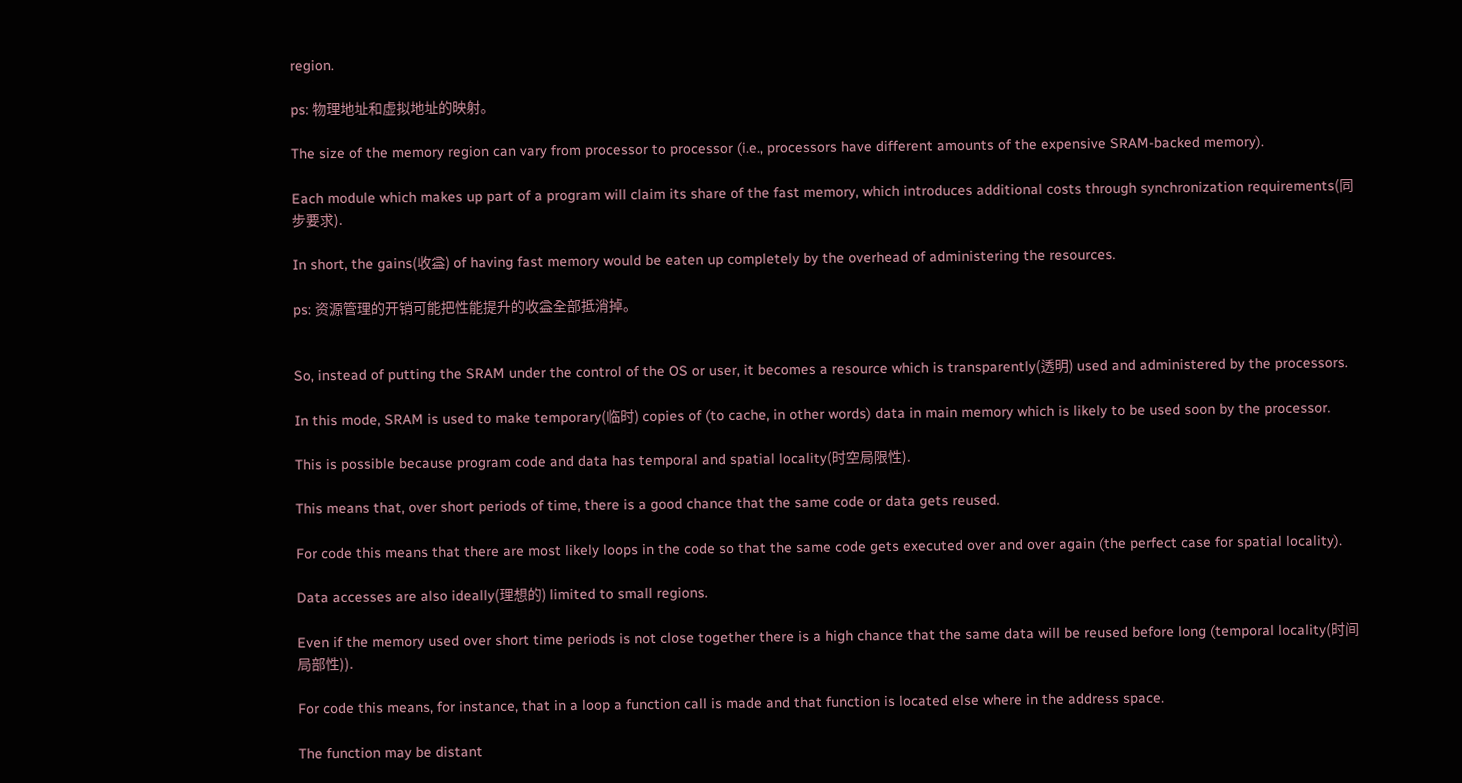region.

ps: 物理地址和虚拟地址的映射。

The size of the memory region can vary from processor to processor (i.e., processors have different amounts of the expensive SRAM-backed memory).

Each module which makes up part of a program will claim its share of the fast memory, which introduces additional costs through synchronization requirements(同步要求).

In short, the gains(收益) of having fast memory would be eaten up completely by the overhead of administering the resources.

ps: 资源管理的开销可能把性能提升的收益全部抵消掉。


So, instead of putting the SRAM under the control of the OS or user, it becomes a resource which is transparently(透明) used and administered by the processors.

In this mode, SRAM is used to make temporary(临时) copies of (to cache, in other words) data in main memory which is likely to be used soon by the processor.

This is possible because program code and data has temporal and spatial locality(时空局限性).

This means that, over short periods of time, there is a good chance that the same code or data gets reused.

For code this means that there are most likely loops in the code so that the same code gets executed over and over again (the perfect case for spatial locality).

Data accesses are also ideally(理想的) limited to small regions.

Even if the memory used over short time periods is not close together there is a high chance that the same data will be reused before long (temporal locality(时间局部性)).

For code this means, for instance, that in a loop a function call is made and that function is located else where in the address space.

The function may be distant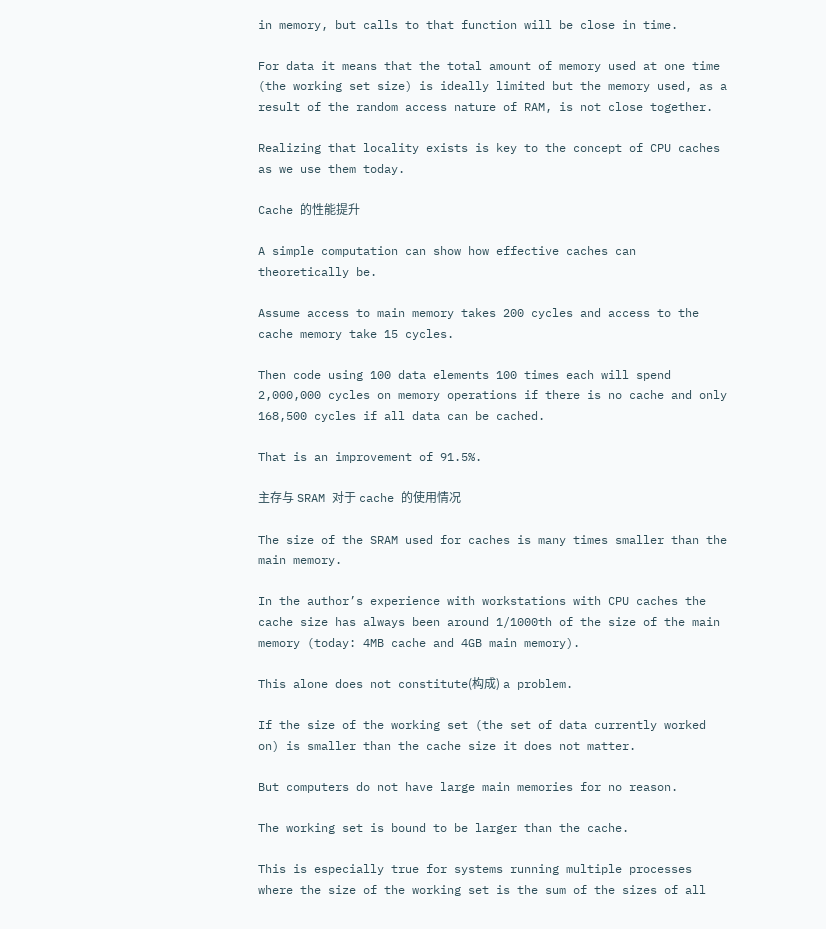in memory, but calls to that function will be close in time.

For data it means that the total amount of memory used at one time (the working set size) is ideally limited but the memory used, as a result of the random access nature of RAM, is not close together.

Realizing that locality exists is key to the concept of CPU caches as we use them today.

Cache 的性能提升

A simple computation can show how effective caches can theoretically be.

Assume access to main memory takes 200 cycles and access to the cache memory take 15 cycles.

Then code using 100 data elements 100 times each will spend 2,000,000 cycles on memory operations if there is no cache and only 168,500 cycles if all data can be cached.

That is an improvement of 91.5%.

主存与 SRAM 对于 cache 的使用情况

The size of the SRAM used for caches is many times smaller than the main memory.

In the author’s experience with workstations with CPU caches the cache size has always been around 1/1000th of the size of the main memory (today: 4MB cache and 4GB main memory).

This alone does not constitute(构成) a problem.

If the size of the working set (the set of data currently worked on) is smaller than the cache size it does not matter.

But computers do not have large main memories for no reason.

The working set is bound to be larger than the cache.

This is especially true for systems running multiple processes where the size of the working set is the sum of the sizes of all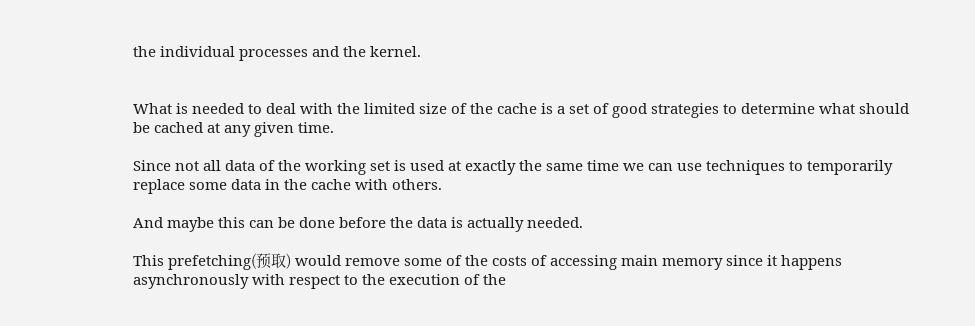the individual processes and the kernel.


What is needed to deal with the limited size of the cache is a set of good strategies to determine what should be cached at any given time.

Since not all data of the working set is used at exactly the same time we can use techniques to temporarily replace some data in the cache with others.

And maybe this can be done before the data is actually needed.

This prefetching(预取) would remove some of the costs of accessing main memory since it happens asynchronously with respect to the execution of the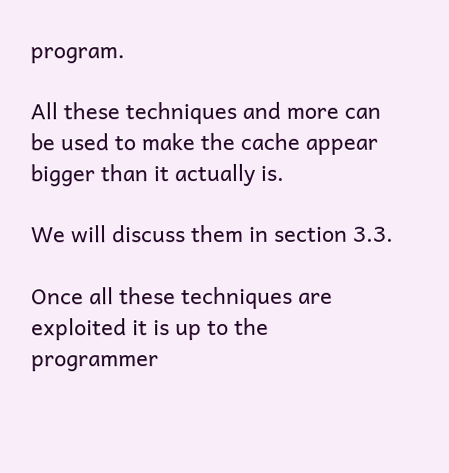program.

All these techniques and more can be used to make the cache appear bigger than it actually is.

We will discuss them in section 3.3.

Once all these techniques are exploited it is up to the programmer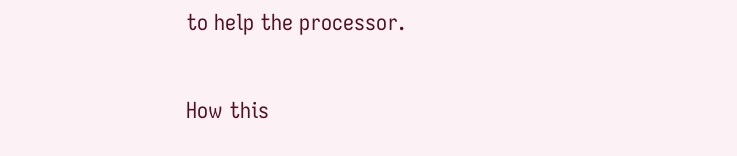to help the processor.

How this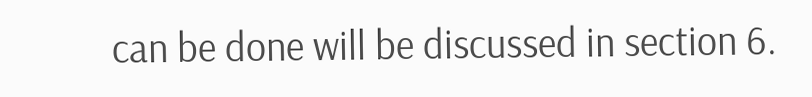can be done will be discussed in section 6.